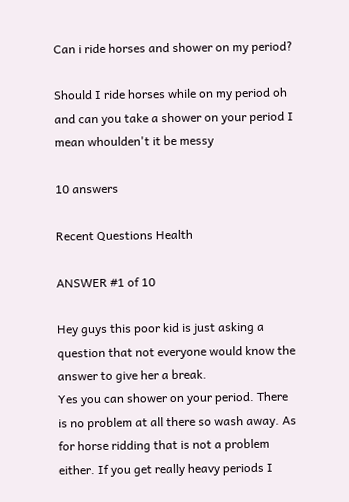Can i ride horses and shower on my period?

Should I ride horses while on my period oh and can you take a shower on your period I mean whoulden't it be messy

10 answers

Recent Questions Health

ANSWER #1 of 10

Hey guys this poor kid is just asking a question that not everyone would know the answer to give her a break.
Yes you can shower on your period. There is no problem at all there so wash away. As for horse ridding that is not a problem either. If you get really heavy periods I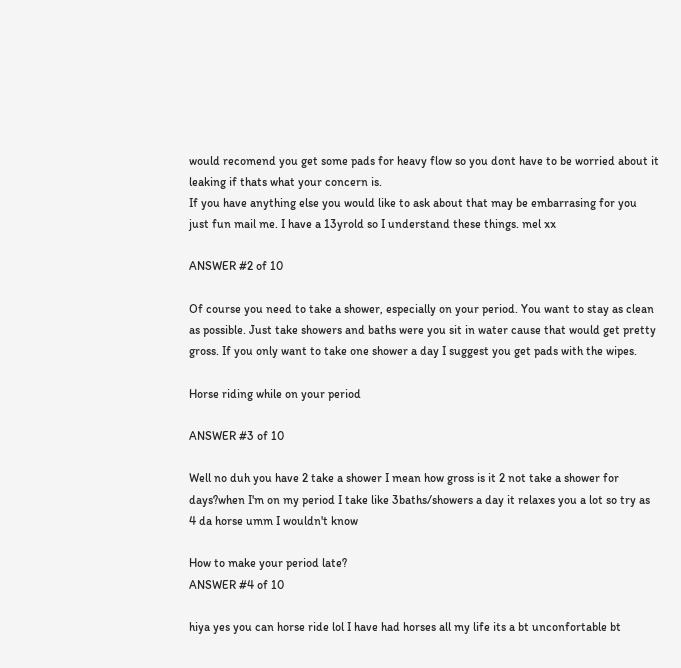would recomend you get some pads for heavy flow so you dont have to be worried about it leaking if thats what your concern is.
If you have anything else you would like to ask about that may be embarrasing for you just fun mail me. I have a 13yrold so I understand these things. mel xx

ANSWER #2 of 10

Of course you need to take a shower, especially on your period. You want to stay as clean as possible. Just take showers and baths were you sit in water cause that would get pretty gross. If you only want to take one shower a day I suggest you get pads with the wipes.

Horse riding while on your period

ANSWER #3 of 10

Well no duh you have 2 take a shower I mean how gross is it 2 not take a shower for days?when I'm on my period I take like 3baths/showers a day it relaxes you a lot so try as 4 da horse umm I wouldn't know

How to make your period late?
ANSWER #4 of 10

hiya yes you can horse ride lol I have had horses all my life its a bt unconfortable bt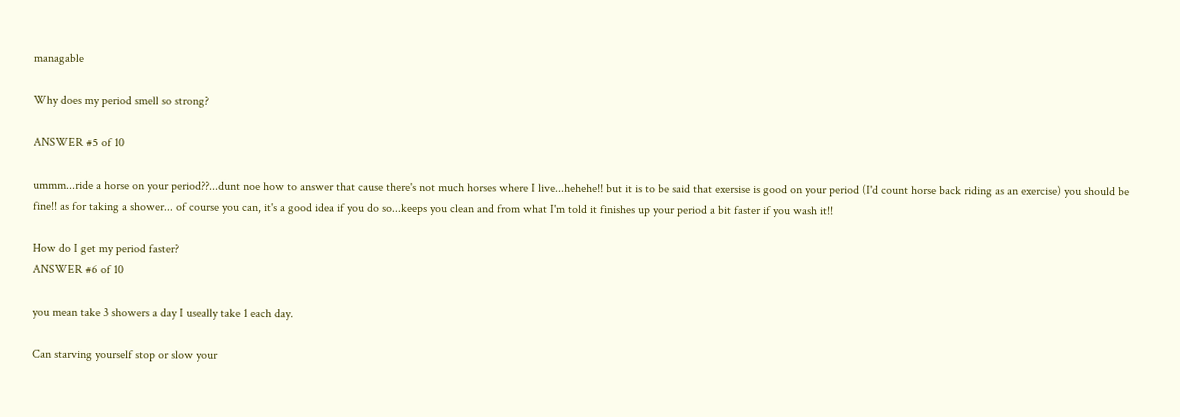managable

Why does my period smell so strong?

ANSWER #5 of 10

ummm...ride a horse on your period??...dunt noe how to answer that cause there's not much horses where I live...hehehe!! but it is to be said that exersise is good on your period (I'd count horse back riding as an exercise) you should be fine!! as for taking a shower... of course you can, it's a good idea if you do so...keeps you clean and from what I'm told it finishes up your period a bit faster if you wash it!!

How do I get my period faster?
ANSWER #6 of 10

you mean take 3 showers a day I useally take 1 each day.

Can starving yourself stop or slow your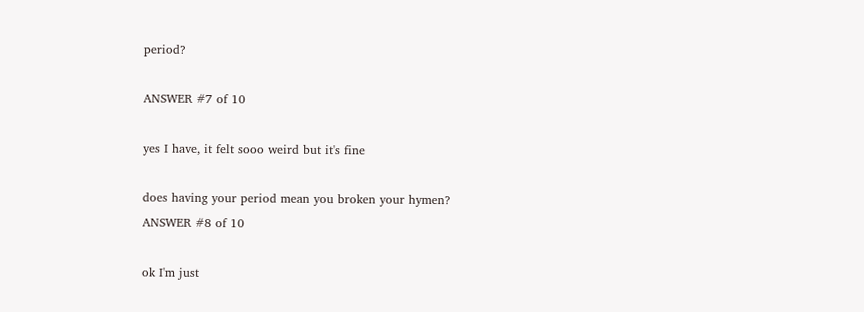period?

ANSWER #7 of 10

yes I have, it felt sooo weird but it's fine

does having your period mean you broken your hymen?
ANSWER #8 of 10

ok I'm just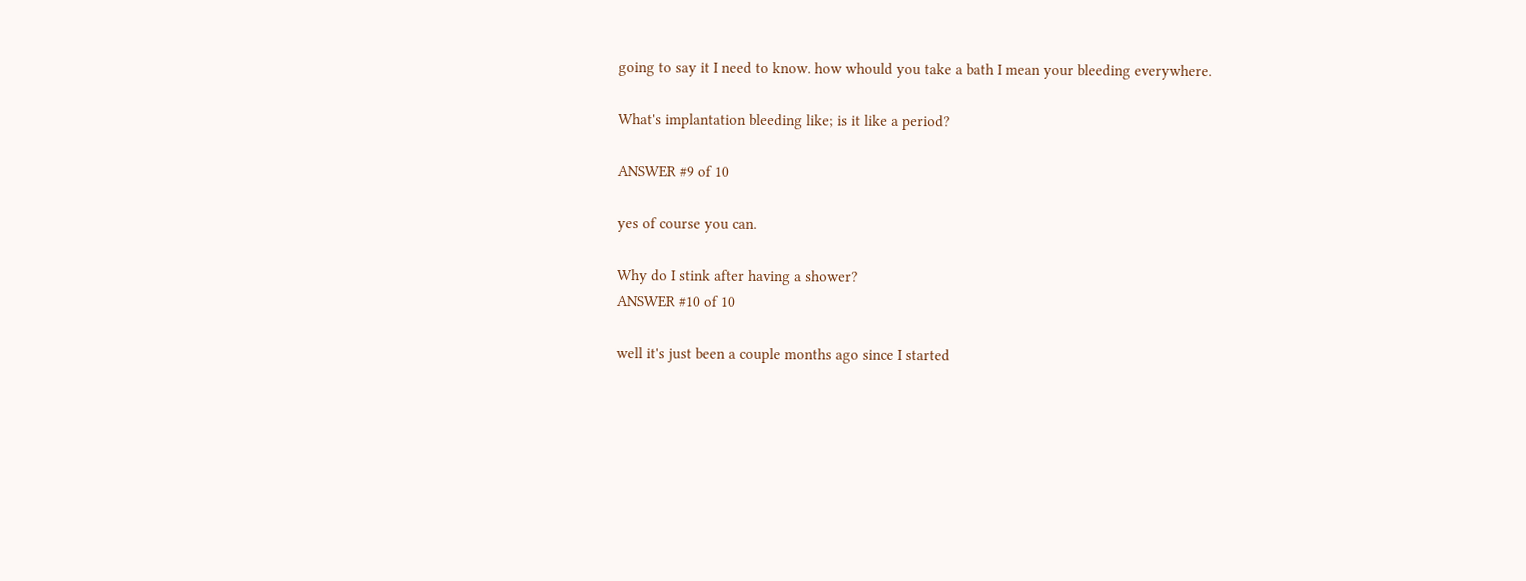going to say it I need to know. how whould you take a bath I mean your bleeding everywhere.

What's implantation bleeding like; is it like a period?

ANSWER #9 of 10

yes of course you can.

Why do I stink after having a shower?
ANSWER #10 of 10

well it's just been a couple months ago since I started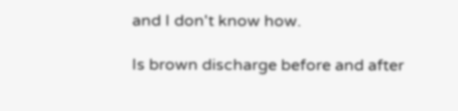and I don't know how.

Is brown discharge before and after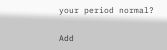your period normal?

Add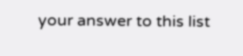your answer to this list